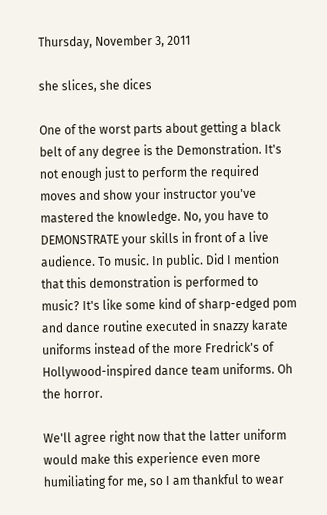Thursday, November 3, 2011

she slices, she dices

One of the worst parts about getting a black belt of any degree is the Demonstration. It's not enough just to perform the required moves and show your instructor you've mastered the knowledge. No, you have to DEMONSTRATE your skills in front of a live audience. To music. In public. Did I mention that this demonstration is performed to music? It's like some kind of sharp-edged pom and dance routine executed in snazzy karate uniforms instead of the more Fredrick's of Hollywood-inspired dance team uniforms. Oh the horror.

We'll agree right now that the latter uniform would make this experience even more humiliating for me, so I am thankful to wear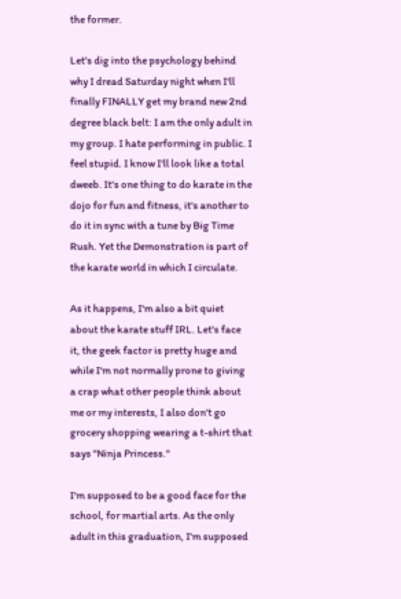the former.

Let's dig into the psychology behind why I dread Saturday night when I'll finally FINALLY get my brand new 2nd degree black belt: I am the only adult in my group. I hate performing in public. I feel stupid. I know I'll look like a total dweeb. It's one thing to do karate in the dojo for fun and fitness, it's another to do it in sync with a tune by Big Time Rush. Yet the Demonstration is part of the karate world in which I circulate.

As it happens, I'm also a bit quiet about the karate stuff IRL. Let's face it, the geek factor is pretty huge and while I'm not normally prone to giving a crap what other people think about me or my interests, I also don't go grocery shopping wearing a t-shirt that says "Ninja Princess."

I'm supposed to be a good face for the school, for martial arts. As the only adult in this graduation, I'm supposed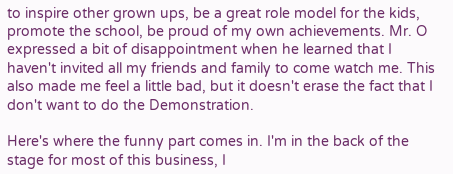to inspire other grown ups, be a great role model for the kids, promote the school, be proud of my own achievements. Mr. O expressed a bit of disappointment when he learned that I haven't invited all my friends and family to come watch me. This also made me feel a little bad, but it doesn't erase the fact that I don't want to do the Demonstration.

Here's where the funny part comes in. I'm in the back of the stage for most of this business, I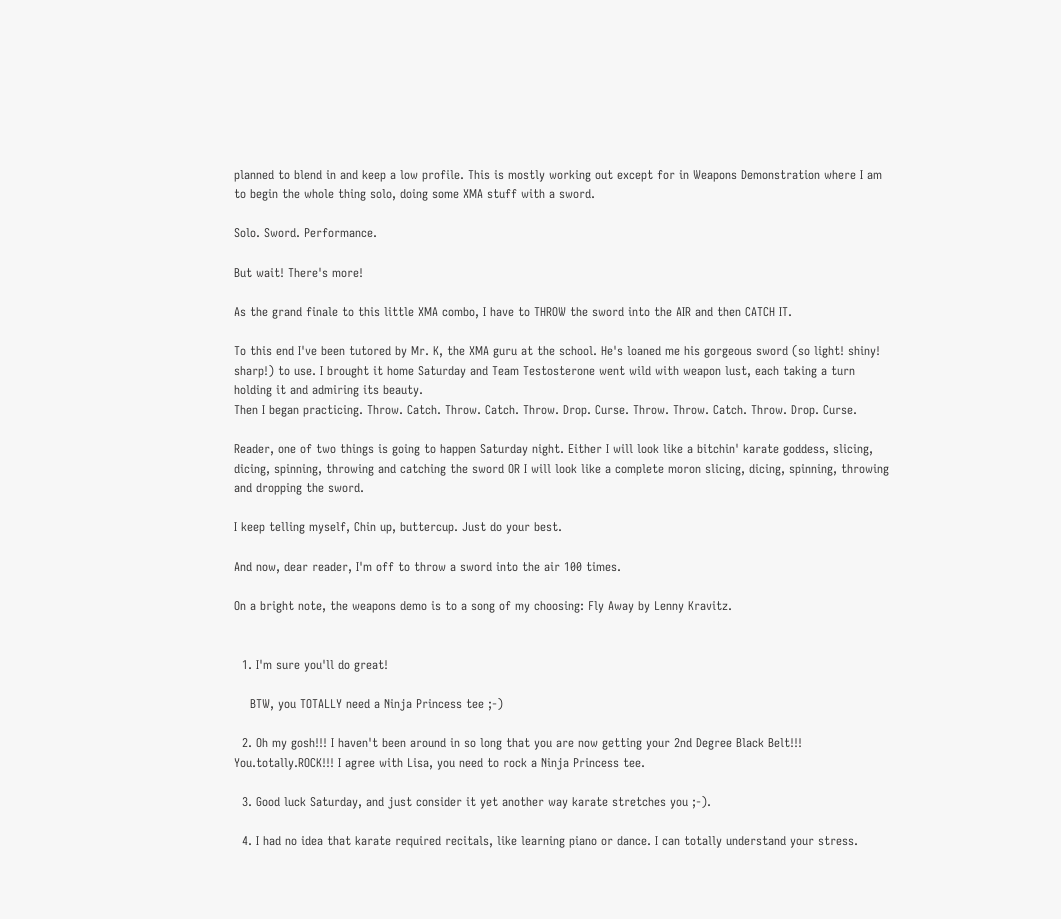planned to blend in and keep a low profile. This is mostly working out except for in Weapons Demonstration where I am to begin the whole thing solo, doing some XMA stuff with a sword.

Solo. Sword. Performance.

But wait! There's more!

As the grand finale to this little XMA combo, I have to THROW the sword into the AIR and then CATCH IT.

To this end I've been tutored by Mr. K, the XMA guru at the school. He's loaned me his gorgeous sword (so light! shiny! sharp!) to use. I brought it home Saturday and Team Testosterone went wild with weapon lust, each taking a turn holding it and admiring its beauty.
Then I began practicing. Throw. Catch. Throw. Catch. Throw. Drop. Curse. Throw. Throw. Catch. Throw. Drop. Curse.

Reader, one of two things is going to happen Saturday night. Either I will look like a bitchin' karate goddess, slicing, dicing, spinning, throwing and catching the sword OR I will look like a complete moron slicing, dicing, spinning, throwing and dropping the sword.

I keep telling myself, Chin up, buttercup. Just do your best.

And now, dear reader, I'm off to throw a sword into the air 100 times.

On a bright note, the weapons demo is to a song of my choosing: Fly Away by Lenny Kravitz.


  1. I'm sure you'll do great!

    BTW, you TOTALLY need a Ninja Princess tee ;-)

  2. Oh my gosh!!! I haven't been around in so long that you are now getting your 2nd Degree Black Belt!!! You.totally.ROCK!!! I agree with Lisa, you need to rock a Ninja Princess tee.

  3. Good luck Saturday, and just consider it yet another way karate stretches you ;-).

  4. I had no idea that karate required recitals, like learning piano or dance. I can totally understand your stress.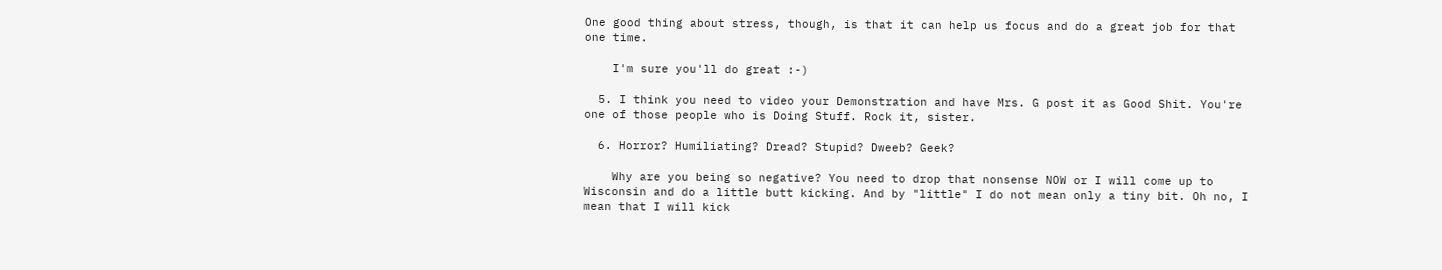One good thing about stress, though, is that it can help us focus and do a great job for that one time.

    I'm sure you'll do great :-)

  5. I think you need to video your Demonstration and have Mrs. G post it as Good Shit. You're one of those people who is Doing Stuff. Rock it, sister.

  6. Horror? Humiliating? Dread? Stupid? Dweeb? Geek?

    Why are you being so negative? You need to drop that nonsense NOW or I will come up to Wisconsin and do a little butt kicking. And by "little" I do not mean only a tiny bit. Oh no, I mean that I will kick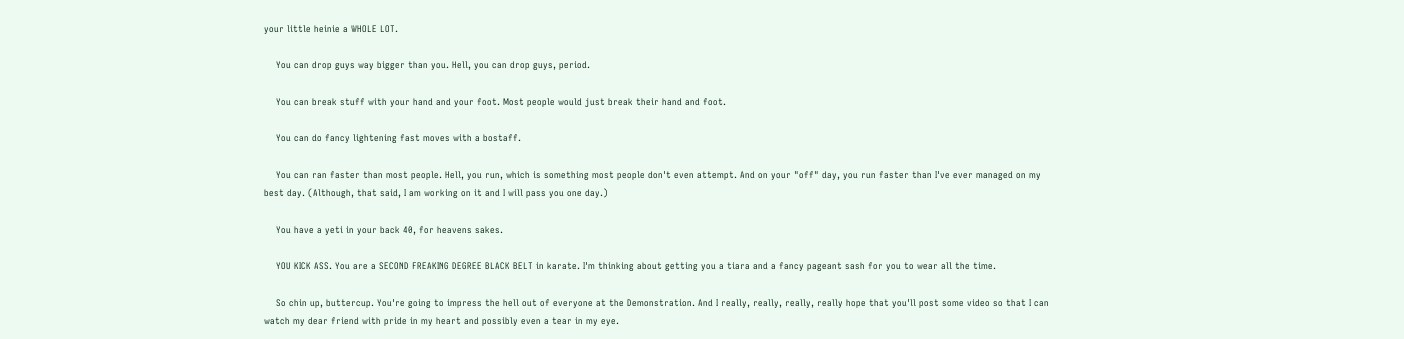your little heinie a WHOLE LOT.

    You can drop guys way bigger than you. Hell, you can drop guys, period.

    You can break stuff with your hand and your foot. Most people would just break their hand and foot.

    You can do fancy lightening fast moves with a bostaff.

    You can ran faster than most people. Hell, you run, which is something most people don't even attempt. And on your "off" day, you run faster than I've ever managed on my best day. (Although, that said, I am working on it and I will pass you one day.)

    You have a yeti in your back 40, for heavens sakes.

    YOU KICK ASS. You are a SECOND FREAKING DEGREE BLACK BELT in karate. I'm thinking about getting you a tiara and a fancy pageant sash for you to wear all the time.

    So chin up, buttercup. You're going to impress the hell out of everyone at the Demonstration. And I really, really, really, really hope that you'll post some video so that I can watch my dear friend with pride in my heart and possibly even a tear in my eye.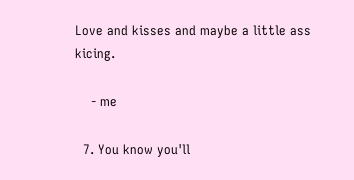Love and kisses and maybe a little ass kicing.

    - me

  7. You know you'll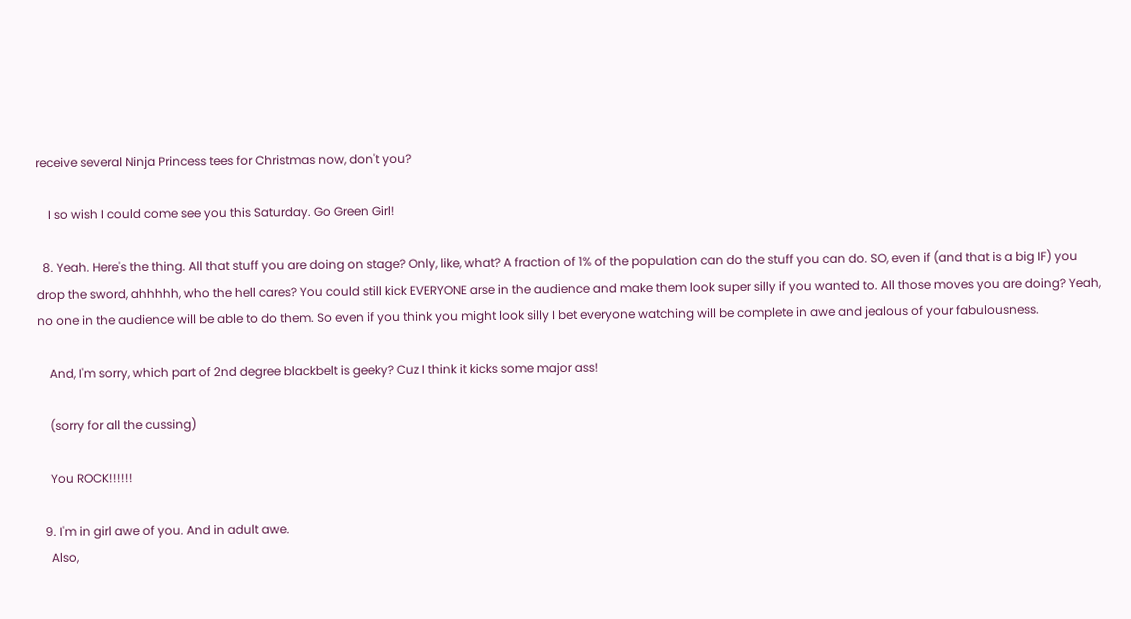receive several Ninja Princess tees for Christmas now, don't you?

    I so wish I could come see you this Saturday. Go Green Girl!

  8. Yeah. Here's the thing. All that stuff you are doing on stage? Only, like, what? A fraction of 1% of the population can do the stuff you can do. SO, even if (and that is a big IF) you drop the sword, ahhhhh, who the hell cares? You could still kick EVERYONE arse in the audience and make them look super silly if you wanted to. All those moves you are doing? Yeah, no one in the audience will be able to do them. So even if you think you might look silly I bet everyone watching will be complete in awe and jealous of your fabulousness.

    And, I'm sorry, which part of 2nd degree blackbelt is geeky? Cuz I think it kicks some major ass!

    (sorry for all the cussing)

    You ROCK!!!!!!

  9. I'm in girl awe of you. And in adult awe.
    Also,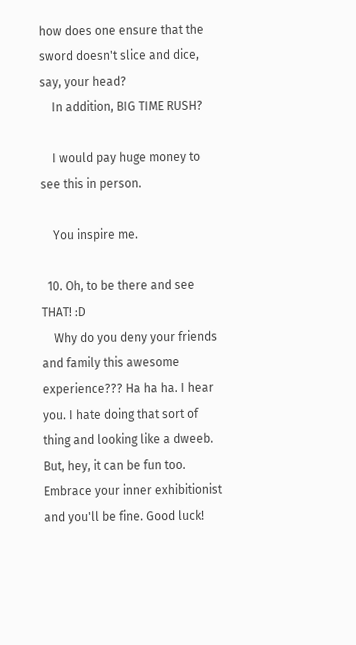how does one ensure that the sword doesn't slice and dice, say, your head?
    In addition, BIG TIME RUSH?

    I would pay huge money to see this in person.

    You inspire me.

  10. Oh, to be there and see THAT! :D
    Why do you deny your friends and family this awesome experience??? Ha ha ha. I hear you. I hate doing that sort of thing and looking like a dweeb. But, hey, it can be fun too. Embrace your inner exhibitionist and you'll be fine. Good luck!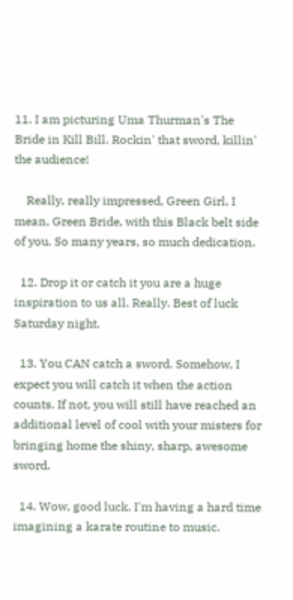11. I am picturing Uma Thurman's The Bride in Kill Bill. Rockin' that sword, killin' the audience!

    Really, really impressed, Green Girl, I mean, Green Bride, with this Black belt side of you. So many years, so much dedication.

  12. Drop it or catch it you are a huge inspiration to us all. Really. Best of luck Saturday night.

  13. You CAN catch a sword. Somehow, I expect you will catch it when the action counts. If not, you will still have reached an additional level of cool with your misters for bringing home the shiny, sharp, awesome sword.

  14. Wow, good luck. I'm having a hard time imagining a karate routine to music.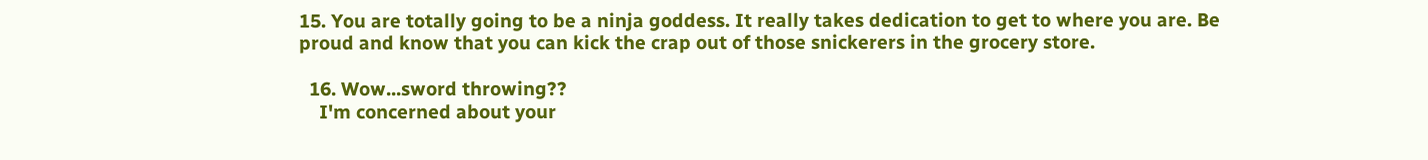15. You are totally going to be a ninja goddess. It really takes dedication to get to where you are. Be proud and know that you can kick the crap out of those snickerers in the grocery store.

  16. Wow...sword throwing??
    I'm concerned about your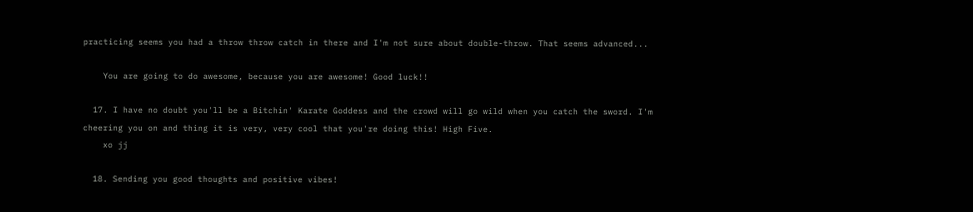practicing seems you had a throw throw catch in there and I'm not sure about double-throw. That seems advanced...

    You are going to do awesome, because you are awesome! Good luck!!

  17. I have no doubt you'll be a Bitchin' Karate Goddess and the crowd will go wild when you catch the sword. I'm cheering you on and thing it is very, very cool that you're doing this! High Five.
    xo jj

  18. Sending you good thoughts and positive vibes!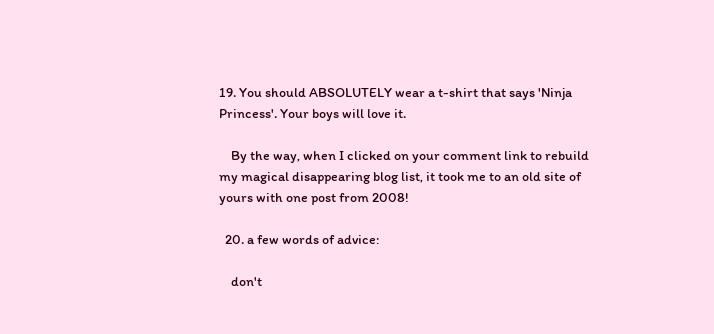19. You should ABSOLUTELY wear a t-shirt that says 'Ninja Princess'. Your boys will love it.

    By the way, when I clicked on your comment link to rebuild my magical disappearing blog list, it took me to an old site of yours with one post from 2008!

  20. a few words of advice:

    don't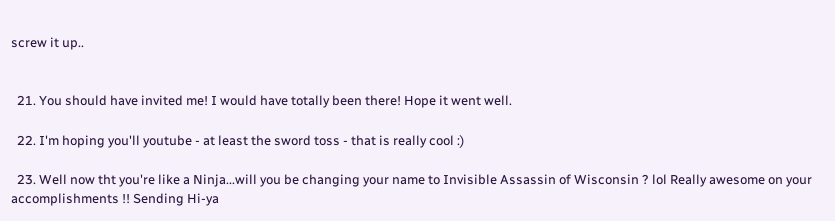screw it up..


  21. You should have invited me! I would have totally been there! Hope it went well.

  22. I'm hoping you'll youtube - at least the sword toss - that is really cool :)

  23. Well now tht you're like a Ninja...will you be changing your name to Invisible Assassin of Wisconsin ? lol Really awesome on your accomplishments !! Sending Hi-ya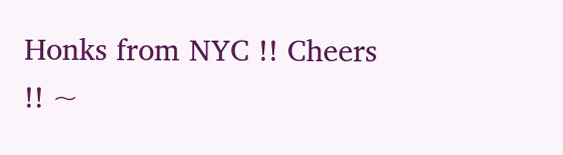Honks from NYC !! Cheers !! ~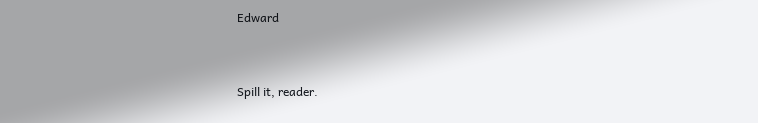Edward


Spill it, reader.